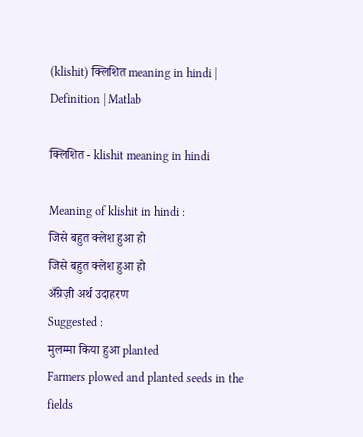(klishit) क्लिशित meaning in hindi | Definition | Matlab

क्लिशित - klishit meaning in hindi

Meaning of klishit in hindi :
जिसे बहुत क्लेश हुआ हो
जिसे बहुत क्लेश हुआ हो
अँग्रेज़ी अर्थ उदाहरण
Suggested :
मुलम्मा किया हुआ planted
Farmers plowed and planted seeds in the fields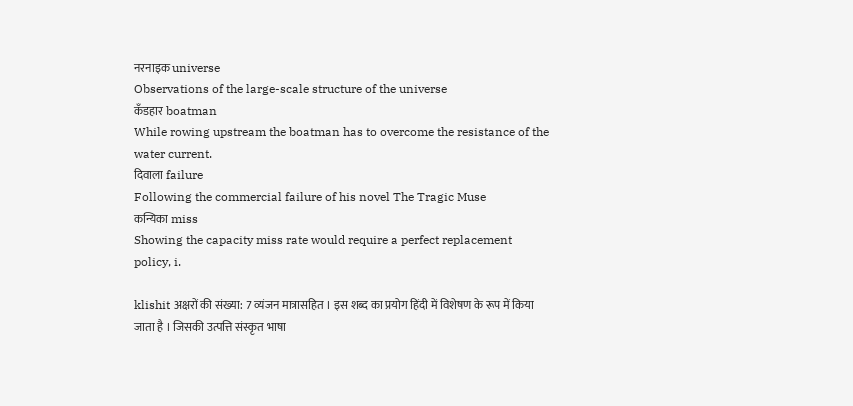नरनाइक universe
Observations of the large-scale structure of the universe
कँडहार boatman
While rowing upstream the boatman has to overcome the resistance of the water current.
दिवाला failure
Following the commercial failure of his novel The Tragic Muse
कन्यिका miss
Showing the capacity miss rate would require a perfect replacement policy, i.

klishit अक्षरों की संख्या: 7 व्यंजन मात्रासहित । इस शब्द का प्रयोग हिंदी में विशेषण के रूप में किया जाता है । जिसकी उत्पत्ति संस्कृत भाषा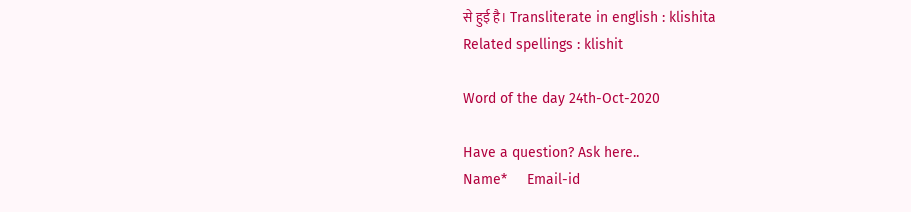से हुई है। Transliterate in english : klishita
Related spellings : klishit

Word of the day 24th-Oct-2020

Have a question? Ask here..
Name*     Email-id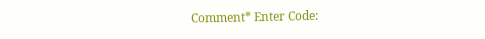Comment* Enter Code: